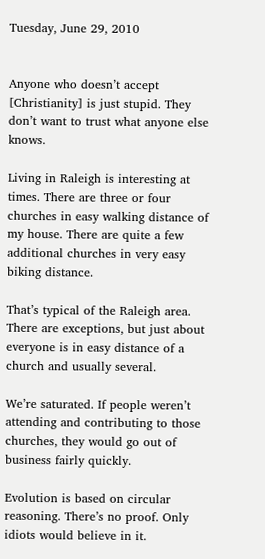Tuesday, June 29, 2010


Anyone who doesn’t accept [Christianity] is just stupid. They don’t want to trust what anyone else knows.

Living in Raleigh is interesting at times. There are three or four churches in easy walking distance of my house. There are quite a few additional churches in very easy biking distance.

That’s typical of the Raleigh area. There are exceptions, but just about everyone is in easy distance of a church and usually several.

We’re saturated. If people weren’t attending and contributing to those churches, they would go out of business fairly quickly.

Evolution is based on circular reasoning. There’s no proof. Only idiots would believe in it.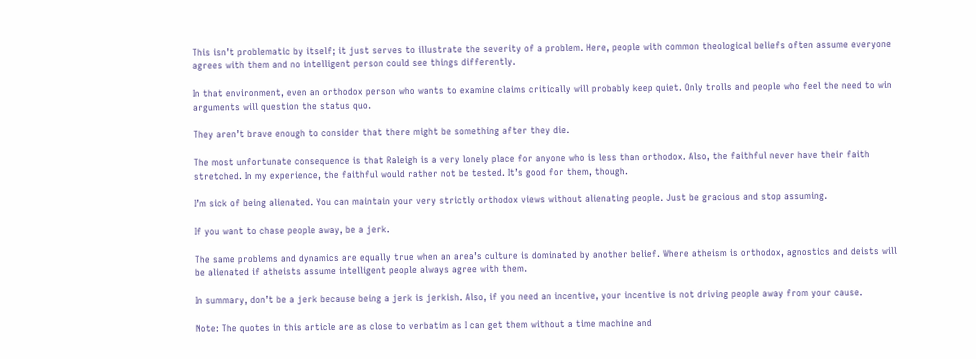This isn’t problematic by itself; it just serves to illustrate the severity of a problem. Here, people with common theological beliefs often assume everyone agrees with them and no intelligent person could see things differently.

In that environment, even an orthodox person who wants to examine claims critically will probably keep quiet. Only trolls and people who feel the need to win arguments will question the status quo.

They aren’t brave enough to consider that there might be something after they die.

The most unfortunate consequence is that Raleigh is a very lonely place for anyone who is less than orthodox. Also, the faithful never have their faith stretched. In my experience, the faithful would rather not be tested. It’s good for them, though.

I’m sick of being alienated. You can maintain your very strictly orthodox views without alienating people. Just be gracious and stop assuming.

If you want to chase people away, be a jerk.

The same problems and dynamics are equally true when an area’s culture is dominated by another belief. Where atheism is orthodox, agnostics and deists will be alienated if atheists assume intelligent people always agree with them.

In summary, don’t be a jerk because being a jerk is jerkish. Also, if you need an incentive, your incentive is not driving people away from your cause.

Note: The quotes in this article are as close to verbatim as I can get them without a time machine and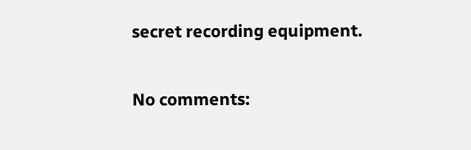secret recording equipment.

No comments: